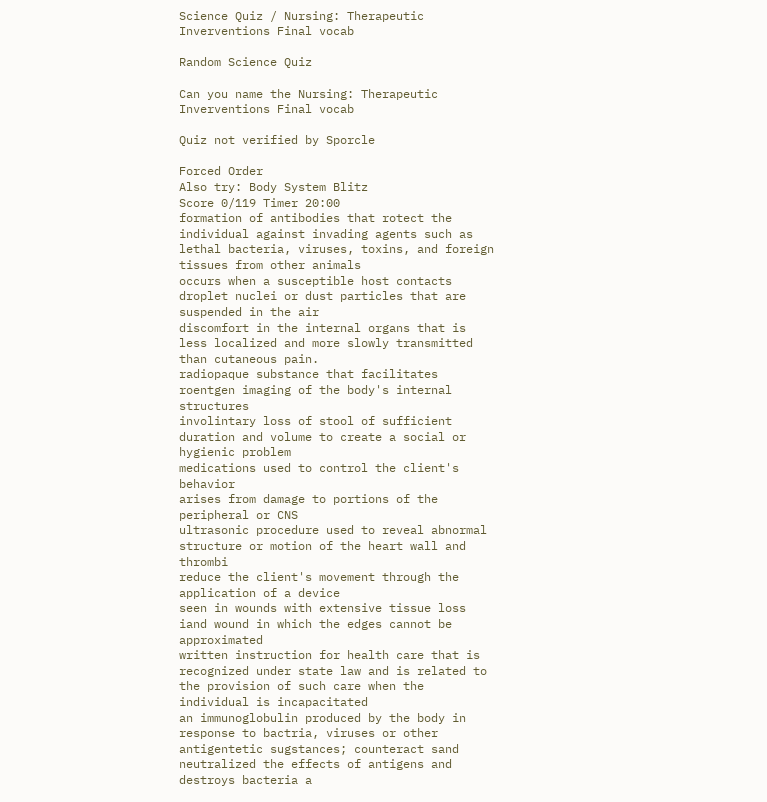Science Quiz / Nursing: Therapeutic Inverventions Final vocab

Random Science Quiz

Can you name the Nursing: Therapeutic Inverventions Final vocab

Quiz not verified by Sporcle

Forced Order
Also try: Body System Blitz
Score 0/119 Timer 20:00
formation of antibodies that rotect the individual against invading agents such as lethal bacteria, viruses, toxins, and foreign tissues from other animals
occurs when a susceptible host contacts droplet nuclei or dust particles that are suspended in the air
discomfort in the internal organs that is less localized and more slowly transmitted than cutaneous pain.
radiopaque substance that facilitates roentgen imaging of the body's internal structures
involintary loss of stool of sufficient duration and volume to create a social or hygienic problem
medications used to control the client's behavior
arises from damage to portions of the peripheral or CNS
ultrasonic procedure used to reveal abnormal structure or motion of the heart wall and thrombi
reduce the client's movement through the application of a device
seen in wounds with extensive tissue loss iand wound in which the edges cannot be approximated
written instruction for health care that is recognized under state law and is related to the provision of such care when the individual is incapacitated
an immunoglobulin produced by the body in response to bactria, viruses or other antigentetic sugstances; counteract sand neutralized the effects of antigens and destroys bacteria a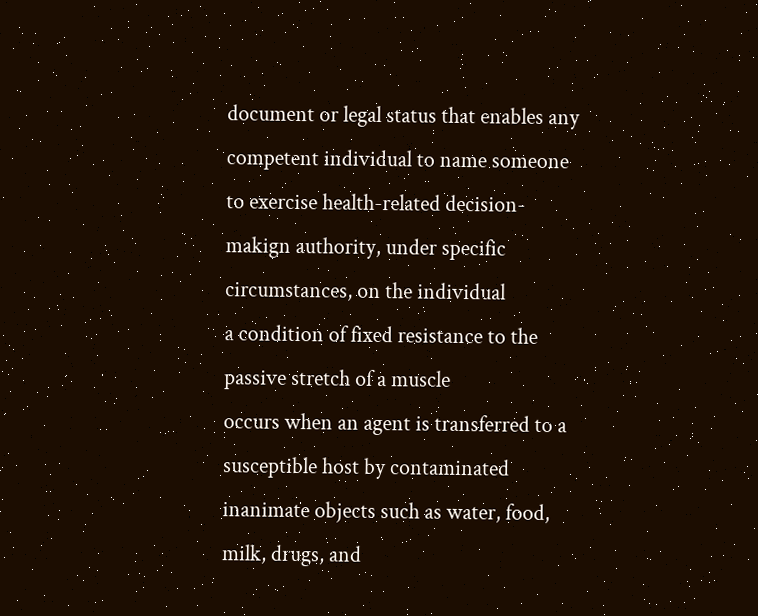document or legal status that enables any competent individual to name someone to exercise health-related decision-makign authority, under specific circumstances, on the individual
a condition of fixed resistance to the passive stretch of a muscle
occurs when an agent is transferred to a susceptible host by contaminated inanimate objects such as water, food, milk, drugs, and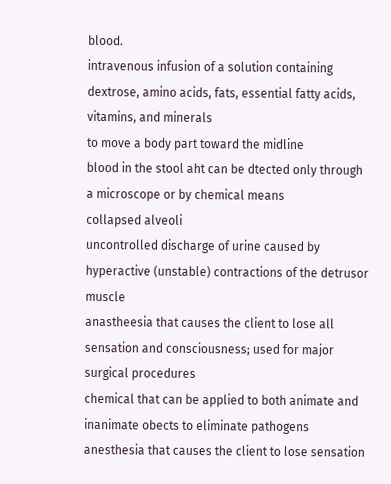blood.
intravenous infusion of a solution containing dextrose, amino acids, fats, essential fatty acids, vitamins, and minerals
to move a body part toward the midline
blood in the stool aht can be dtected only through a microscope or by chemical means
collapsed alveoli
uncontrolled discharge of urine caused by hyperactive (unstable) contractions of the detrusor muscle
anastheesia that causes the client to lose all sensation and consciousness; used for major surgical procedures
chemical that can be applied to both animate and inanimate obects to eliminate pathogens
anesthesia that causes the client to lose sensation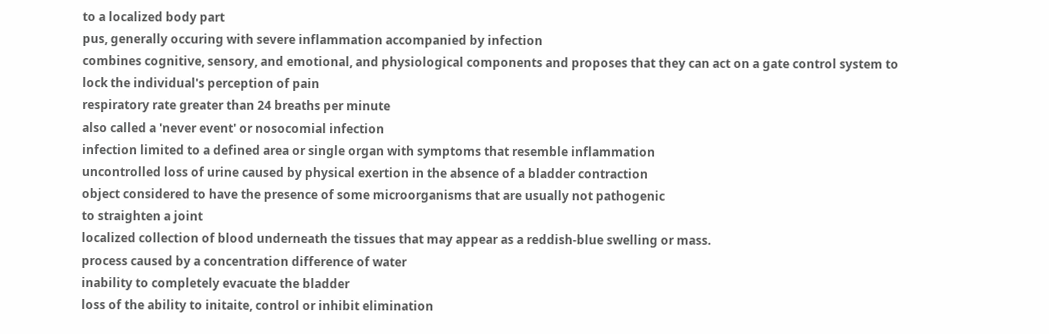to a localized body part
pus, generally occuring with severe inflammation accompanied by infection
combines cognitive, sensory, and emotional, and physiological components and proposes that they can act on a gate control system to lock the individual's perception of pain
respiratory rate greater than 24 breaths per minute
also called a 'never event' or nosocomial infection
infection limited to a defined area or single organ with symptoms that resemble inflammation
uncontrolled loss of urine caused by physical exertion in the absence of a bladder contraction
object considered to have the presence of some microorganisms that are usually not pathogenic
to straighten a joint
localized collection of blood underneath the tissues that may appear as a reddish-blue swelling or mass.
process caused by a concentration difference of water
inability to completely evacuate the bladder
loss of the ability to initaite, control or inhibit elimination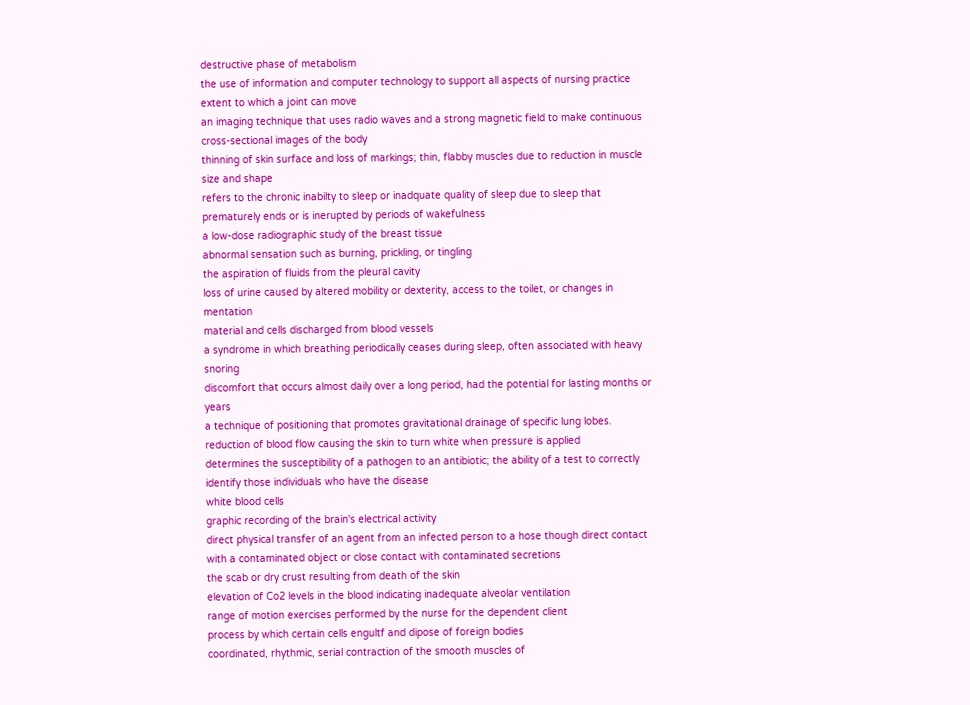destructive phase of metabolism
the use of information and computer technology to support all aspects of nursing practice
extent to which a joint can move
an imaging technique that uses radio waves and a strong magnetic field to make continuous cross-sectional images of the body
thinning of skin surface and loss of markings; thin, flabby muscles due to reduction in muscle size and shape
refers to the chronic inabilty to sleep or inadquate quality of sleep due to sleep that prematurely ends or is inerupted by periods of wakefulness
a low-dose radiographic study of the breast tissue
abnormal sensation such as burning, prickling, or tingling
the aspiration of fluids from the pleural cavity
loss of urine caused by altered mobility or dexterity, access to the toilet, or changes in mentation
material and cells discharged from blood vessels
a syndrome in which breathing periodically ceases during sleep, often associated with heavy snoring
discomfort that occurs almost daily over a long period, had the potential for lasting months or years
a technique of positioning that promotes gravitational drainage of specific lung lobes.
reduction of blood flow causing the skin to turn white when pressure is applied
determines the susceptibility of a pathogen to an antibiotic; the ability of a test to correctly identify those individuals who have the disease
white blood cells
graphic recording of the brain's electrical activity
direct physical transfer of an agent from an infected person to a hose though direct contact with a contaminated object or close contact with contaminated secretions
the scab or dry crust resulting from death of the skin
elevation of Co2 levels in the blood indicating inadequate alveolar ventilation
range of motion exercises performed by the nurse for the dependent client
process by which certain cells engultf and dipose of foreign bodies
coordinated, rhythmic, serial contraction of the smooth muscles of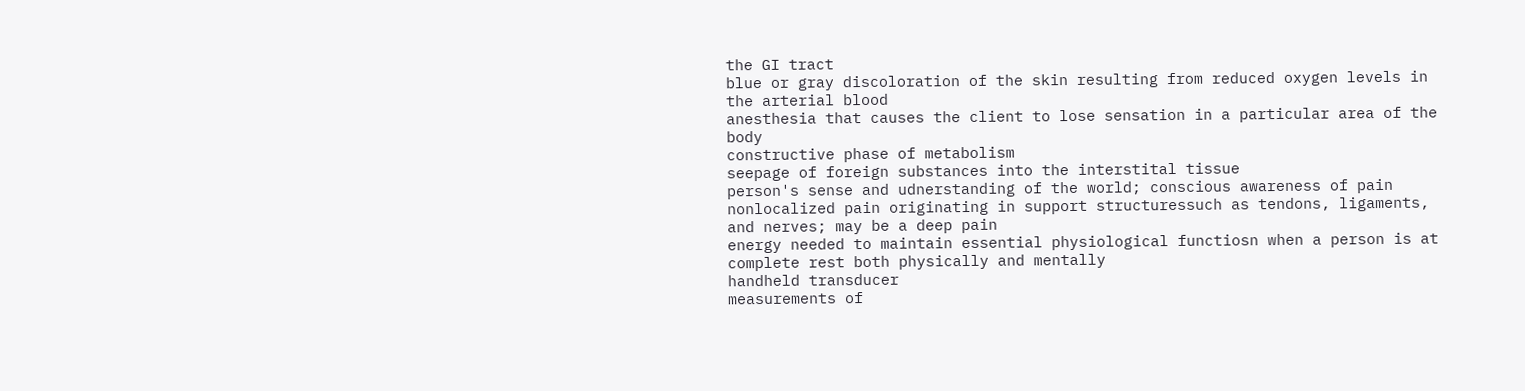the GI tract
blue or gray discoloration of the skin resulting from reduced oxygen levels in the arterial blood
anesthesia that causes the client to lose sensation in a particular area of the body
constructive phase of metabolism
seepage of foreign substances into the interstital tissue
person's sense and udnerstanding of the world; conscious awareness of pain
nonlocalized pain originating in support structuressuch as tendons, ligaments, and nerves; may be a deep pain
energy needed to maintain essential physiological functiosn when a person is at complete rest both physically and mentally
handheld transducer
measurements of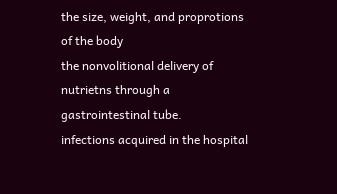the size, weight, and proprotions of the body
the nonvolitional delivery of nutrietns through a gastrointestinal tube.
infections acquired in the hospital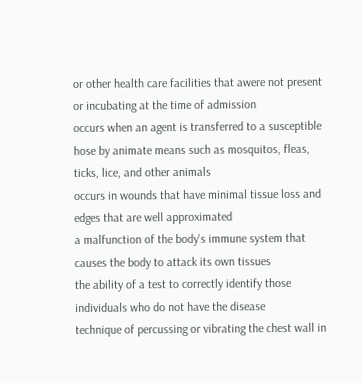or other health care facilities that awere not present or incubating at the time of admission
occurs when an agent is transferred to a susceptible hose by animate means such as mosquitos, fleas, ticks, lice, and other animals
occurs in wounds that have minimal tissue loss and edges that are well approximated
a malfunction of the body's immune system that causes the body to attack its own tissues
the ability of a test to correctly identify those individuals who do not have the disease
technique of percussing or vibrating the chest wall in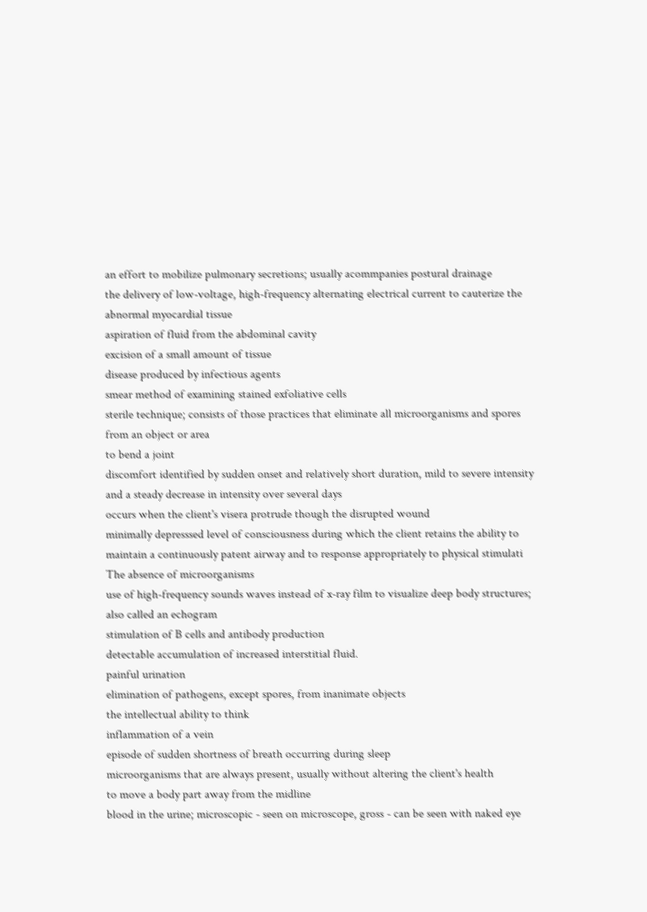an effort to mobilize pulmonary secretions; usually acommpanies postural drainage
the delivery of low-voltage, high-frequency alternating electrical current to cauterize the abnormal myocardial tissue
aspiration of fluid from the abdominal cavity
excision of a small amount of tissue
disease produced by infectious agents
smear method of examining stained exfoliative cells
sterile technique; consists of those practices that eliminate all microorganisms and spores from an object or area
to bend a joint
discomfort identified by sudden onset and relatively short duration, mild to severe intensity and a steady decrease in intensity over several days
occurs when the client's visera protrude though the disrupted wound
minimally depresssed level of consciousness during which the client retains the ability to maintain a continuously patent airway and to response appropriately to physical stimulati
The absence of microorganisms
use of high-frequency sounds waves instead of x-ray film to visualize deep body structures; also called an echogram
stimulation of B cells and antibody production
detectable accumulation of increased interstitial fluid.
painful urination
elimination of pathogens, except spores, from inanimate objects
the intellectual ability to think
inflammation of a vein
episode of sudden shortness of breath occurring during sleep
microorganisms that are always present, usually without altering the client's health
to move a body part away from the midline
blood in the urine; microscopic - seen on microscope, gross - can be seen with naked eye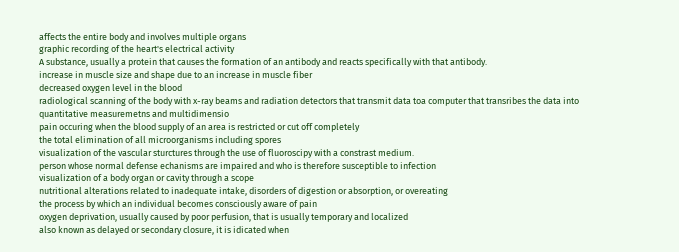affects the entire body and involves multiple organs
graphic recording of the heart's electrical activity
A substance, usually a protein that causes the formation of an antibody and reacts specifically with that antibody.
increase in muscle size and shape due to an increase in muscle fiber
decreased oxygen level in the blood
radiological scanning of the body with x-ray beams and radiation detectors that transmit data toa computer that transribes the data into quantitative measuremetns and multidimensio
pain occuring when the blood supply of an area is restricted or cut off completely
the total elimination of all microorganisms including spores
visualization of the vascular sturctures through the use of fluoroscipy with a constrast medium.
person whose normal defense echanisms are impaired and who is therefore susceptible to infection
visualization of a body organ or cavity through a scope
nutritional alterations related to inadequate intake, disorders of digestion or absorption, or overeating
the process by which an individual becomes consciously aware of pain
oxygen deprivation, usually caused by poor perfusion, that is usually temporary and localized
also known as delayed or secondary closure, it is idicated when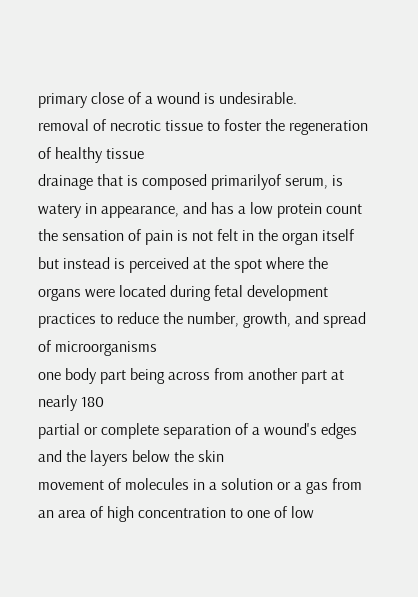primary close of a wound is undesirable.
removal of necrotic tissue to foster the regeneration of healthy tissue
drainage that is composed primarilyof serum, is watery in appearance, and has a low protein count
the sensation of pain is not felt in the organ itself but instead is perceived at the spot where the organs were located during fetal development
practices to reduce the number, growth, and spread of microorganisms
one body part being across from another part at nearly 180
partial or complete separation of a wound's edges and the layers below the skin
movement of molecules in a solution or a gas from an area of high concentration to one of low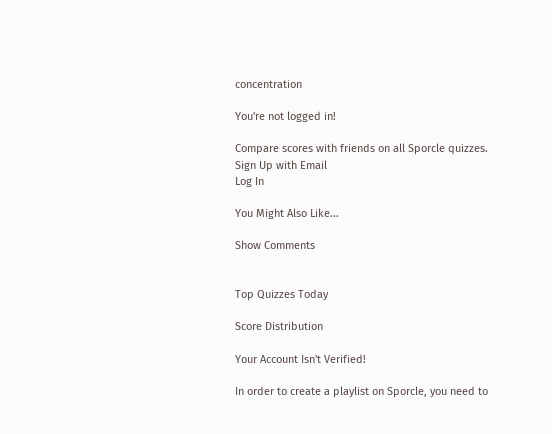concentration

You're not logged in!

Compare scores with friends on all Sporcle quizzes.
Sign Up with Email
Log In

You Might Also Like...

Show Comments


Top Quizzes Today

Score Distribution

Your Account Isn't Verified!

In order to create a playlist on Sporcle, you need to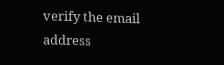verify the email address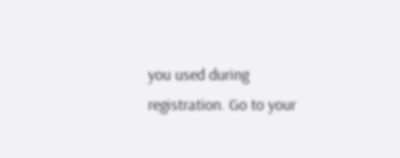you used during registration. Go to your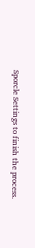Sporcle Settings to finish the process.